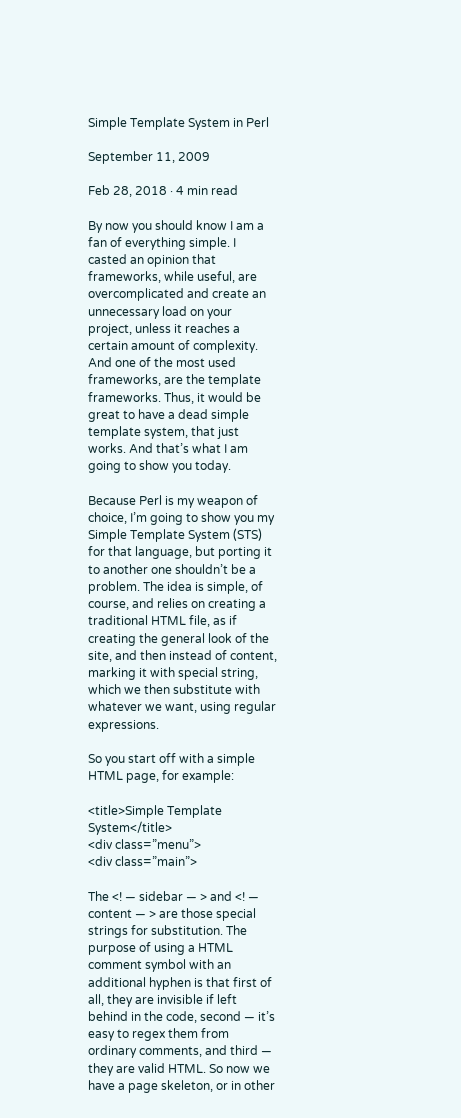Simple Template System in Perl

September 11, 2009

Feb 28, 2018 · 4 min read

By now you should know I am a fan of everything simple. I casted an opinion that frameworks, while useful, are overcomplicated and create an unnecessary load on your project, unless it reaches a certain amount of complexity. And one of the most used frameworks, are the template frameworks. Thus, it would be great to have a dead simple template system, that just works. And that’s what I am going to show you today.

Because Perl is my weapon of choice, I’m going to show you my Simple Template System (STS) for that language, but porting it to another one shouldn’t be a problem. The idea is simple, of course, and relies on creating a traditional HTML file, as if creating the general look of the site, and then instead of content, marking it with special string, which we then substitute with whatever we want, using regular expressions.

So you start off with a simple HTML page, for example:

<title>Simple Template System</title>
<div class=”menu”>
<div class=”main”>

The <! — sidebar — > and <! — content — > are those special strings for substitution. The purpose of using a HTML comment symbol with an additional hyphen is that first of all, they are invisible if left behind in the code, second — it’s easy to regex them from ordinary comments, and third — they are valid HTML. So now we have a page skeleton, or in other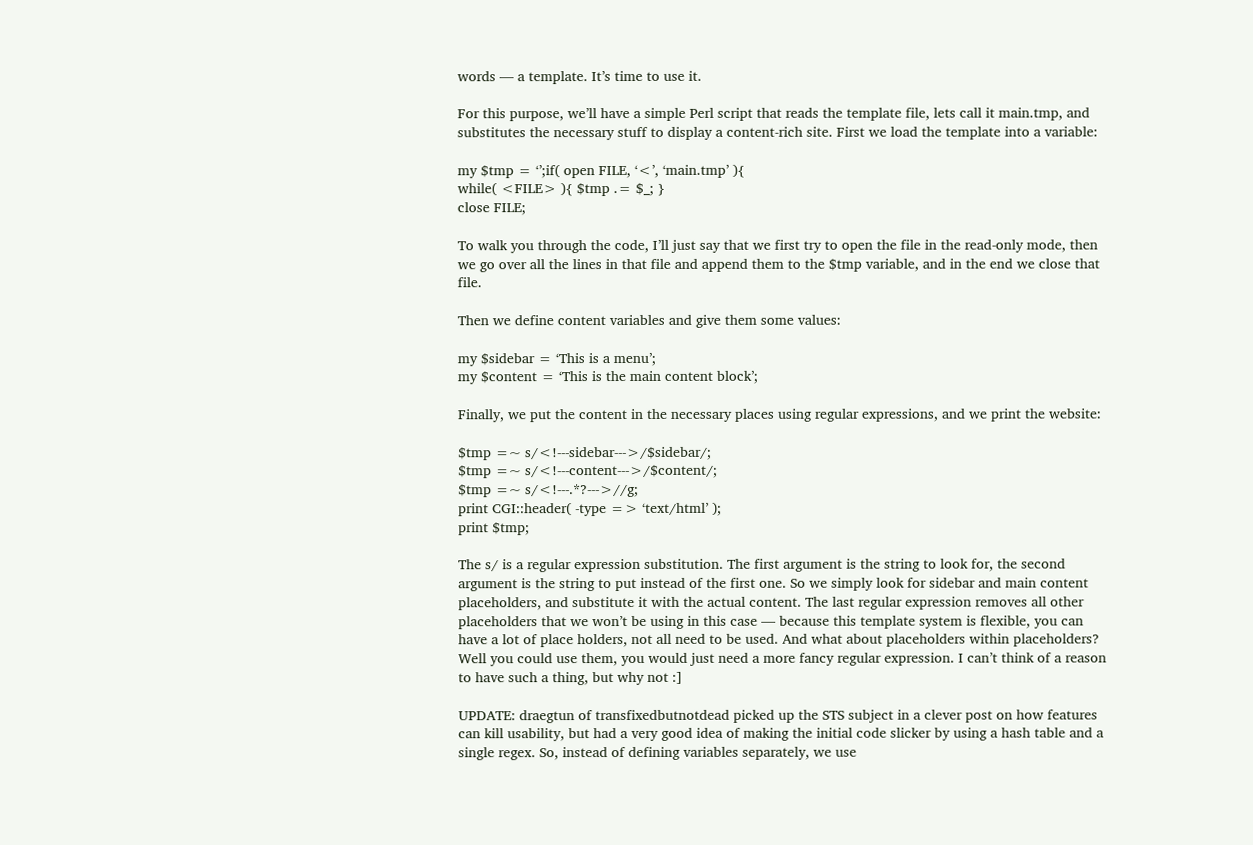words — a template. It’s time to use it.

For this purpose, we’ll have a simple Perl script that reads the template file, lets call it main.tmp, and substitutes the necessary stuff to display a content-rich site. First we load the template into a variable:

my $tmp = ‘’;if( open FILE, ‘<’, ‘main.tmp’ ){
while( <FILE> ){ $tmp .= $_; }
close FILE;

To walk you through the code, I’ll just say that we first try to open the file in the read-only mode, then we go over all the lines in that file and append them to the $tmp variable, and in the end we close that file.

Then we define content variables and give them some values:

my $sidebar = ‘This is a menu’;
my $content = ‘This is the main content block’;

Finally, we put the content in the necessary places using regular expressions, and we print the website:

$tmp =~ s/<!---sidebar--->/$sidebar/;
$tmp =~ s/<!---content--->/$content/;
$tmp =~ s/<!---.*?--->//g;
print CGI::header( -type => ‘text/html’ );
print $tmp;

The s/ is a regular expression substitution. The first argument is the string to look for, the second argument is the string to put instead of the first one. So we simply look for sidebar and main content placeholders, and substitute it with the actual content. The last regular expression removes all other placeholders that we won’t be using in this case — because this template system is flexible, you can have a lot of place holders, not all need to be used. And what about placeholders within placeholders? Well you could use them, you would just need a more fancy regular expression. I can’t think of a reason to have such a thing, but why not :]

UPDATE: draegtun of transfixedbutnotdead picked up the STS subject in a clever post on how features can kill usability, but had a very good idea of making the initial code slicker by using a hash table and a single regex. So, instead of defining variables separately, we use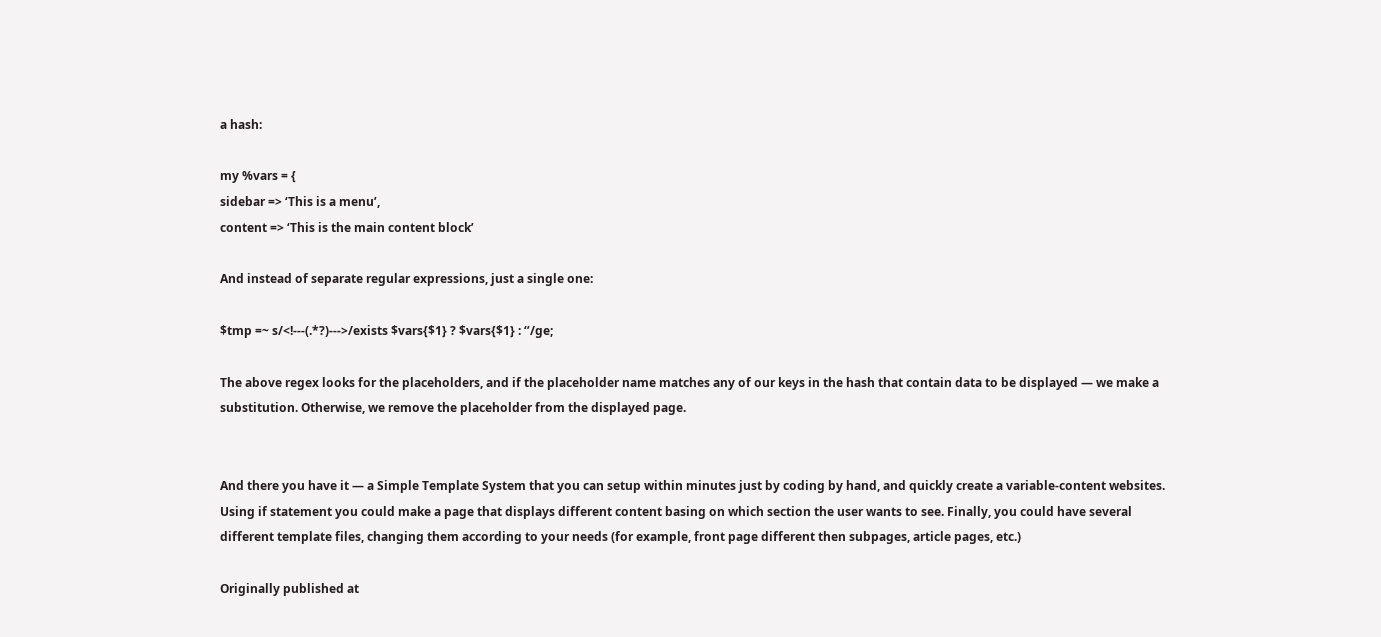a hash:

my %vars = {
sidebar => ‘This is a menu’,
content => ‘This is the main content block’

And instead of separate regular expressions, just a single one:

$tmp =~ s/<!---(.*?)--->/exists $vars{$1} ? $vars{$1} : ‘’/ge;

The above regex looks for the placeholders, and if the placeholder name matches any of our keys in the hash that contain data to be displayed — we make a substitution. Otherwise, we remove the placeholder from the displayed page.


And there you have it — a Simple Template System that you can setup within minutes just by coding by hand, and quickly create a variable-content websites. Using if statement you could make a page that displays different content basing on which section the user wants to see. Finally, you could have several different template files, changing them according to your needs (for example, front page different then subpages, article pages, etc.)

Originally published at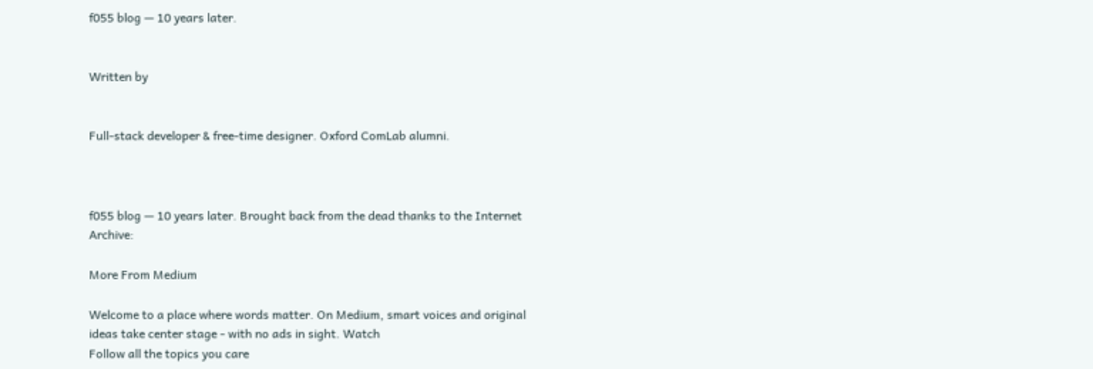f055 blog — 10 years later.


Written by


Full-stack developer & free-time designer. Oxford ComLab alumni.



f055 blog — 10 years later. Brought back from the dead thanks to the Internet Archive:

More From Medium

Welcome to a place where words matter. On Medium, smart voices and original ideas take center stage - with no ads in sight. Watch
Follow all the topics you care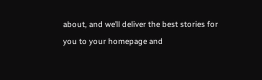about, and we’ll deliver the best stories for you to your homepage and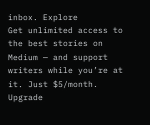inbox. Explore
Get unlimited access to the best stories on Medium — and support writers while you’re at it. Just $5/month. Upgrade